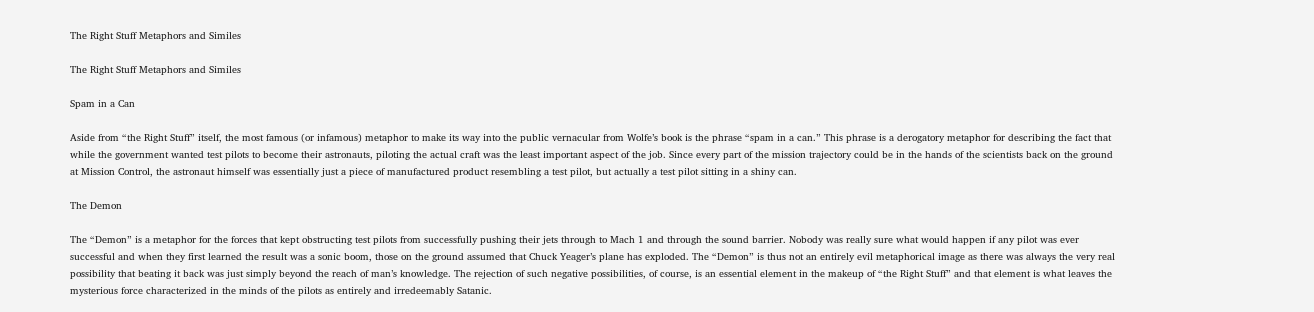The Right Stuff Metaphors and Similes

The Right Stuff Metaphors and Similes

Spam in a Can

Aside from “the Right Stuff” itself, the most famous (or infamous) metaphor to make its way into the public vernacular from Wolfe’s book is the phrase “spam in a can.” This phrase is a derogatory metaphor for describing the fact that while the government wanted test pilots to become their astronauts, piloting the actual craft was the least important aspect of the job. Since every part of the mission trajectory could be in the hands of the scientists back on the ground at Mission Control, the astronaut himself was essentially just a piece of manufactured product resembling a test pilot, but actually a test pilot sitting in a shiny can.

The Demon

The “Demon” is a metaphor for the forces that kept obstructing test pilots from successfully pushing their jets through to Mach 1 and through the sound barrier. Nobody was really sure what would happen if any pilot was ever successful and when they first learned the result was a sonic boom, those on the ground assumed that Chuck Yeager’s plane has exploded. The “Demon” is thus not an entirely evil metaphorical image as there was always the very real possibility that beating it back was just simply beyond the reach of man’s knowledge. The rejection of such negative possibilities, of course, is an essential element in the makeup of “the Right Stuff” and that element is what leaves the mysterious force characterized in the minds of the pilots as entirely and irredeemably Satanic.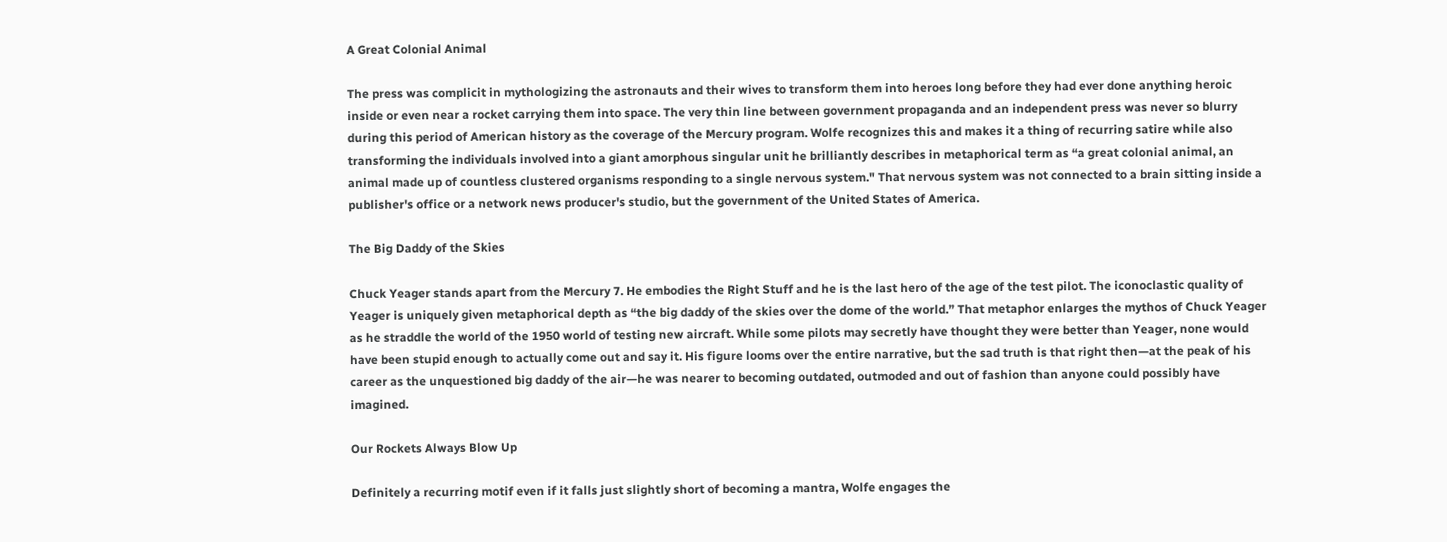A Great Colonial Animal

The press was complicit in mythologizing the astronauts and their wives to transform them into heroes long before they had ever done anything heroic inside or even near a rocket carrying them into space. The very thin line between government propaganda and an independent press was never so blurry during this period of American history as the coverage of the Mercury program. Wolfe recognizes this and makes it a thing of recurring satire while also transforming the individuals involved into a giant amorphous singular unit he brilliantly describes in metaphorical term as “a great colonial animal, an animal made up of countless clustered organisms responding to a single nervous system." That nervous system was not connected to a brain sitting inside a publisher's office or a network news producer's studio, but the government of the United States of America.

The Big Daddy of the Skies

Chuck Yeager stands apart from the Mercury 7. He embodies the Right Stuff and he is the last hero of the age of the test pilot. The iconoclastic quality of Yeager is uniquely given metaphorical depth as “the big daddy of the skies over the dome of the world.” That metaphor enlarges the mythos of Chuck Yeager as he straddle the world of the 1950 world of testing new aircraft. While some pilots may secretly have thought they were better than Yeager, none would have been stupid enough to actually come out and say it. His figure looms over the entire narrative, but the sad truth is that right then—at the peak of his career as the unquestioned big daddy of the air—he was nearer to becoming outdated, outmoded and out of fashion than anyone could possibly have imagined.

Our Rockets Always Blow Up

Definitely a recurring motif even if it falls just slightly short of becoming a mantra, Wolfe engages the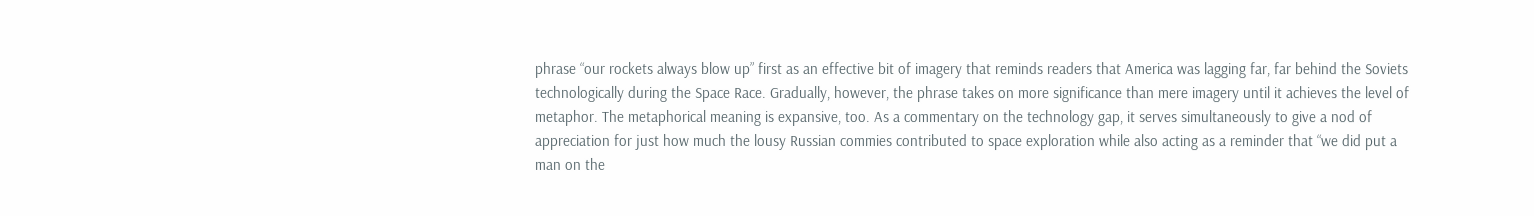phrase “our rockets always blow up” first as an effective bit of imagery that reminds readers that America was lagging far, far behind the Soviets technologically during the Space Race. Gradually, however, the phrase takes on more significance than mere imagery until it achieves the level of metaphor. The metaphorical meaning is expansive, too. As a commentary on the technology gap, it serves simultaneously to give a nod of appreciation for just how much the lousy Russian commies contributed to space exploration while also acting as a reminder that “we did put a man on the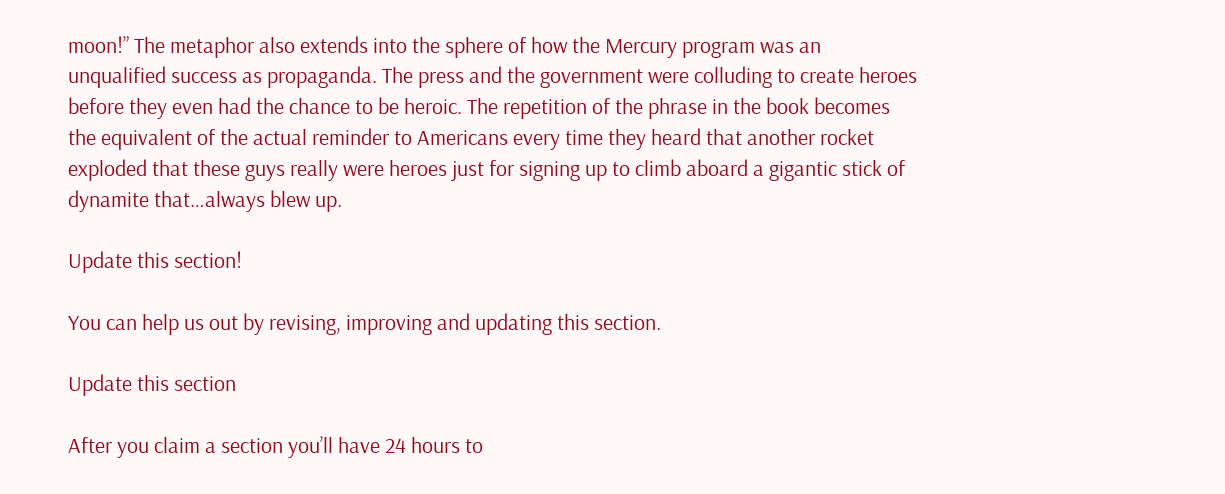moon!” The metaphor also extends into the sphere of how the Mercury program was an unqualified success as propaganda. The press and the government were colluding to create heroes before they even had the chance to be heroic. The repetition of the phrase in the book becomes the equivalent of the actual reminder to Americans every time they heard that another rocket exploded that these guys really were heroes just for signing up to climb aboard a gigantic stick of dynamite that…always blew up.

Update this section!

You can help us out by revising, improving and updating this section.

Update this section

After you claim a section you’ll have 24 hours to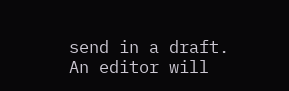send in a draft. An editor will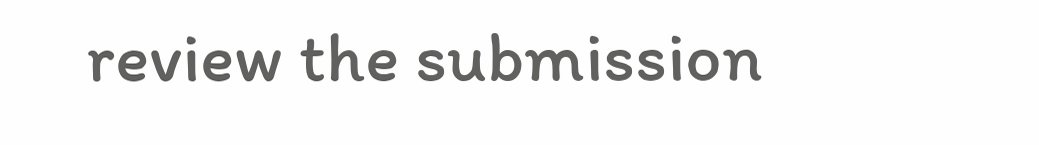review the submission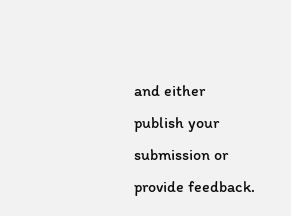and either publish your submission or provide feedback.